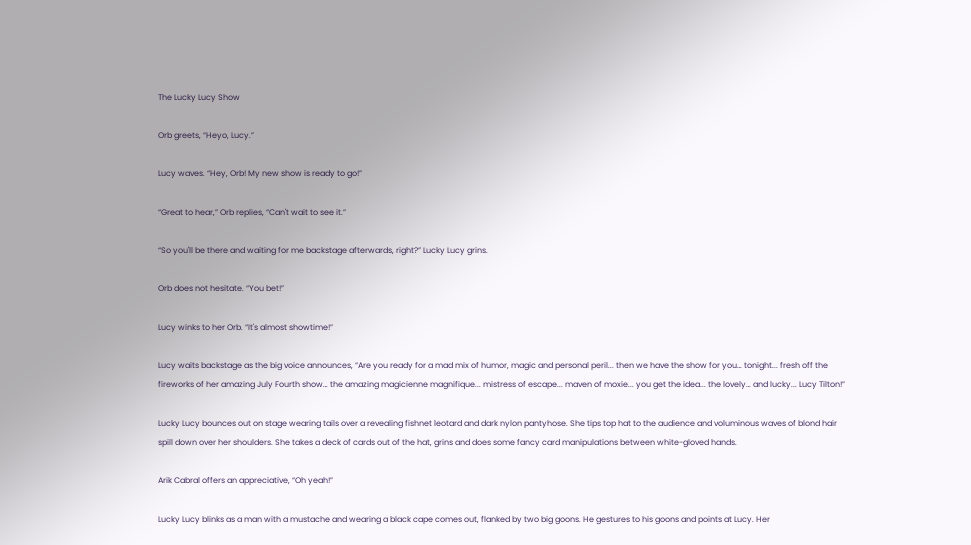The Lucky Lucy Show

Orb greets, “Heyo, Lucy.”

Lucy waves. “Hey, Orb! My new show is ready to go!”

“Great to hear,” Orb replies, “Can't wait to see it.”

“So you'll be there and waiting for me backstage afterwards, right?” Lucky Lucy grins.

Orb does not hesitate. “You bet!”

Lucy winks to her Orb. “It's almost showtime!”

Lucy waits backstage as the big voice announces, “Are you ready for a mad mix of humor, magic and personal peril... then we have the show for you… tonight... fresh off the fireworks of her amazing July Fourth show… the amazing magicienne magnifique... mistress of escape... maven of moxie... you get the idea... the lovely… and lucky... Lucy Tilton!”

Lucky Lucy bounces out on stage wearing tails over a revealing fishnet leotard and dark nylon pantyhose. She tips top hat to the audience and voluminous waves of blond hair spill down over her shoulders. She takes a deck of cards out of the hat, grins and does some fancy card manipulations between white-gloved hands.

Arik Cabral offers an appreciative, “Oh yeah!”

Lucky Lucy blinks as a man with a mustache and wearing a black cape comes out, flanked by two big goons. He gestures to his goons and points at Lucy. Her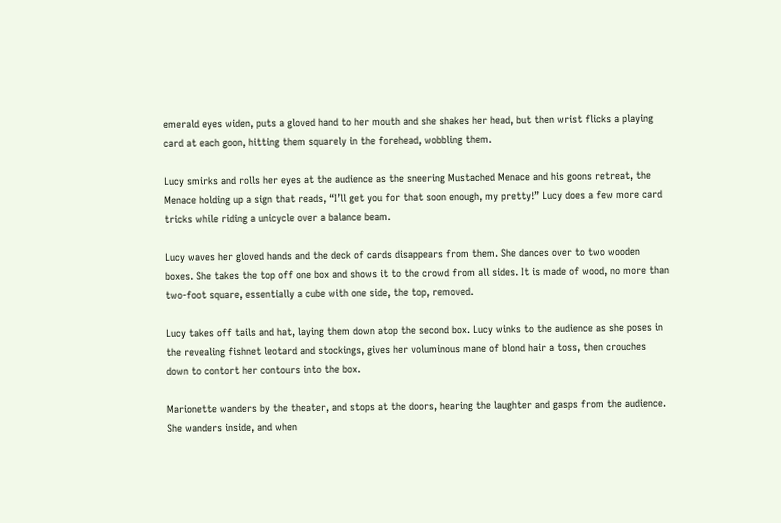emerald eyes widen, puts a gloved hand to her mouth and she shakes her head, but then wrist flicks a playing card at each goon, hitting them squarely in the forehead, wobbling them.

Lucy smirks and rolls her eyes at the audience as the sneering Mustached Menace and his goons retreat, the Menace holding up a sign that reads, “I’ll get you for that soon enough, my pretty!” Lucy does a few more card tricks while riding a unicycle over a balance beam.

Lucy waves her gloved hands and the deck of cards disappears from them. She dances over to two wooden boxes. She takes the top off one box and shows it to the crowd from all sides. It is made of wood, no more than two-foot square, essentially a cube with one side, the top, removed.

Lucy takes off tails and hat, laying them down atop the second box. Lucy winks to the audience as she poses in the revealing fishnet leotard and stockings, gives her voluminous mane of blond hair a toss, then crouches down to contort her contours into the box.

Marionette wanders by the theater, and stops at the doors, hearing the laughter and gasps from the audience. She wanders inside, and when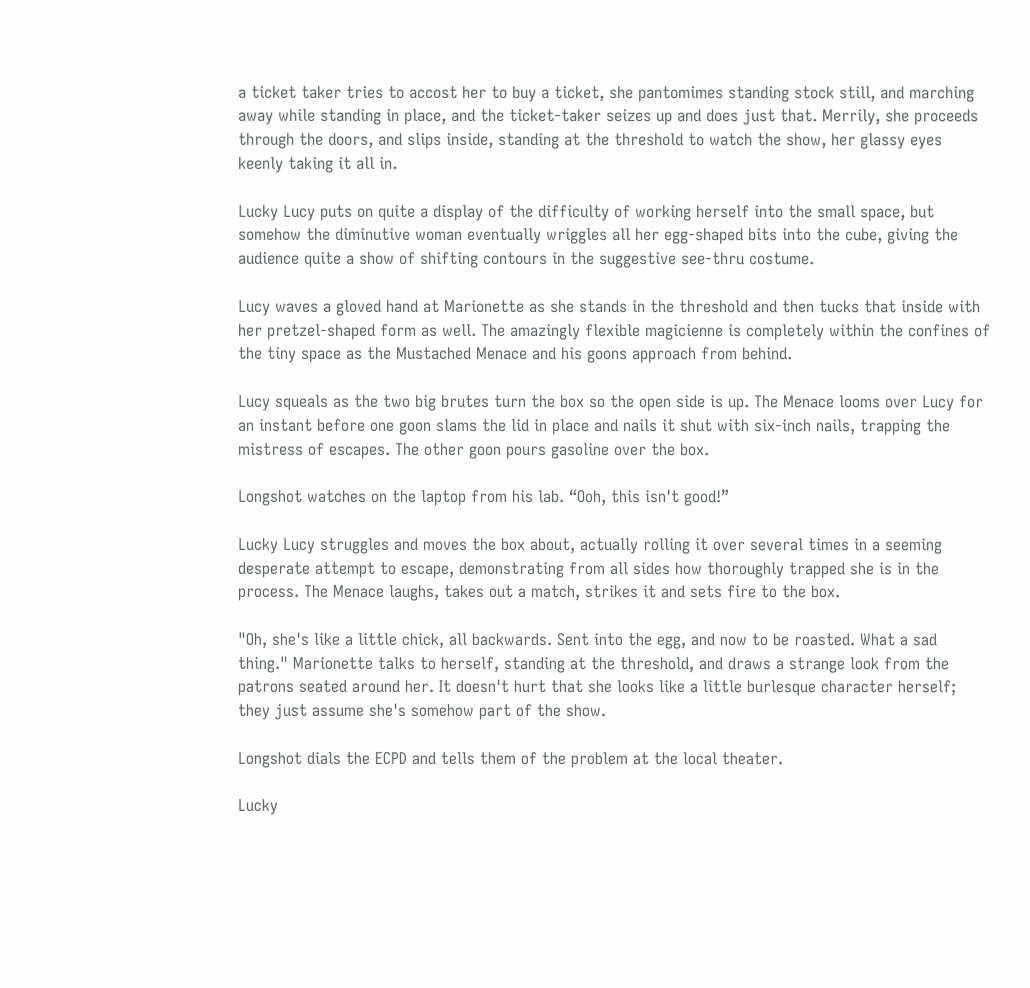a ticket taker tries to accost her to buy a ticket, she pantomimes standing stock still, and marching away while standing in place, and the ticket-taker seizes up and does just that. Merrily, she proceeds through the doors, and slips inside, standing at the threshold to watch the show, her glassy eyes keenly taking it all in.

Lucky Lucy puts on quite a display of the difficulty of working herself into the small space, but somehow the diminutive woman eventually wriggles all her egg-shaped bits into the cube, giving the audience quite a show of shifting contours in the suggestive see-thru costume.

Lucy waves a gloved hand at Marionette as she stands in the threshold and then tucks that inside with her pretzel-shaped form as well. The amazingly flexible magicienne is completely within the confines of the tiny space as the Mustached Menace and his goons approach from behind.

Lucy squeals as the two big brutes turn the box so the open side is up. The Menace looms over Lucy for an instant before one goon slams the lid in place and nails it shut with six-inch nails, trapping the mistress of escapes. The other goon pours gasoline over the box.

Longshot watches on the laptop from his lab. “Ooh, this isn't good!”

Lucky Lucy struggles and moves the box about, actually rolling it over several times in a seeming desperate attempt to escape, demonstrating from all sides how thoroughly trapped she is in the process. The Menace laughs, takes out a match, strikes it and sets fire to the box.

"Oh, she's like a little chick, all backwards. Sent into the egg, and now to be roasted. What a sad thing." Marionette talks to herself, standing at the threshold, and draws a strange look from the patrons seated around her. It doesn't hurt that she looks like a little burlesque character herself; they just assume she's somehow part of the show.

Longshot dials the ECPD and tells them of the problem at the local theater.

Lucky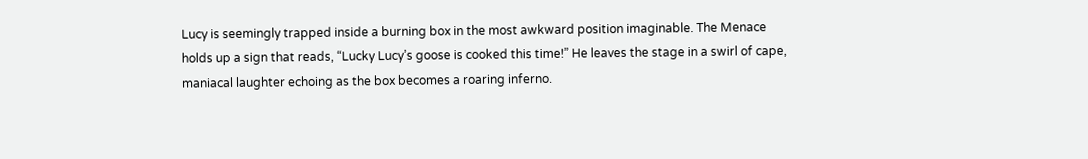Lucy is seemingly trapped inside a burning box in the most awkward position imaginable. The Menace holds up a sign that reads, “Lucky Lucy’s goose is cooked this time!” He leaves the stage in a swirl of cape, maniacal laughter echoing as the box becomes a roaring inferno.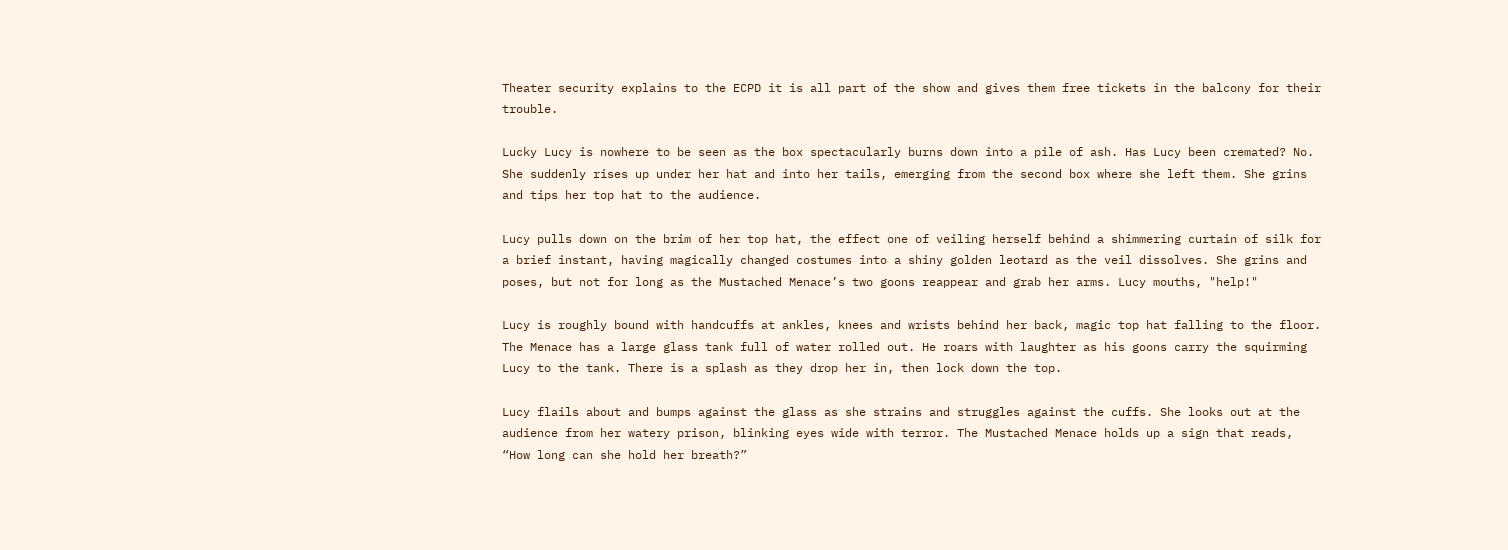Theater security explains to the ECPD it is all part of the show and gives them free tickets in the balcony for their trouble.

Lucky Lucy is nowhere to be seen as the box spectacularly burns down into a pile of ash. Has Lucy been cremated? No. She suddenly rises up under her hat and into her tails, emerging from the second box where she left them. She grins and tips her top hat to the audience.

Lucy pulls down on the brim of her top hat, the effect one of veiling herself behind a shimmering curtain of silk for a brief instant, having magically changed costumes into a shiny golden leotard as the veil dissolves. She grins and poses, but not for long as the Mustached Menace’s two goons reappear and grab her arms. Lucy mouths, "help!"

Lucy is roughly bound with handcuffs at ankles, knees and wrists behind her back, magic top hat falling to the floor. The Menace has a large glass tank full of water rolled out. He roars with laughter as his goons carry the squirming Lucy to the tank. There is a splash as they drop her in, then lock down the top.

Lucy flails about and bumps against the glass as she strains and struggles against the cuffs. She looks out at the audience from her watery prison, blinking eyes wide with terror. The Mustached Menace holds up a sign that reads, “How long can she hold her breath?”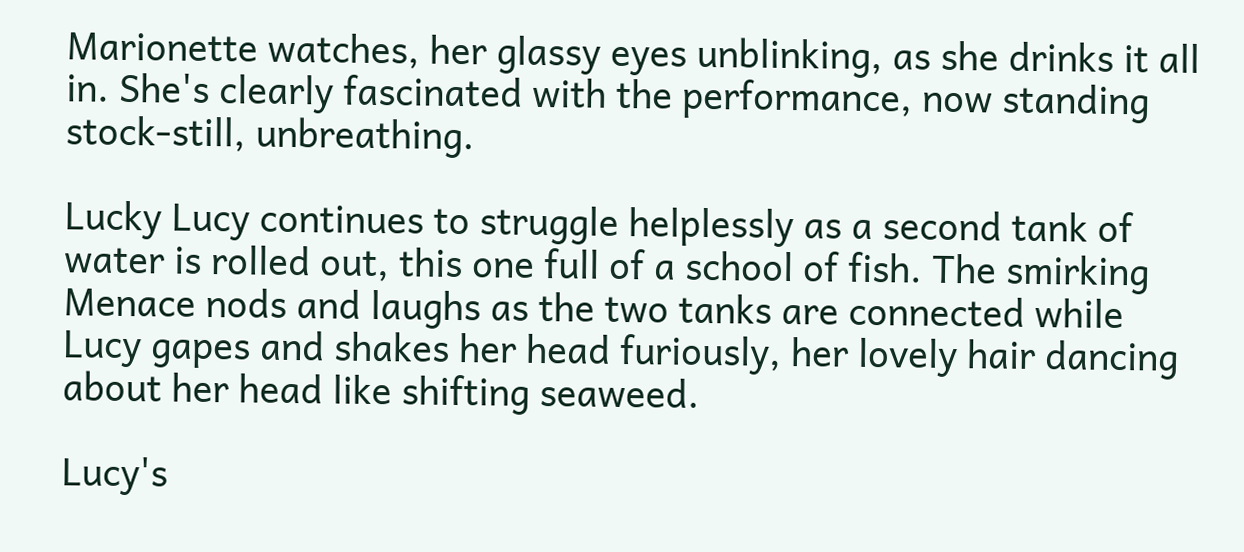Marionette watches, her glassy eyes unblinking, as she drinks it all in. She's clearly fascinated with the performance, now standing stock-still, unbreathing.

Lucky Lucy continues to struggle helplessly as a second tank of water is rolled out, this one full of a school of fish. The smirking Menace nods and laughs as the two tanks are connected while Lucy gapes and shakes her head furiously, her lovely hair dancing about her head like shifting seaweed.

Lucy's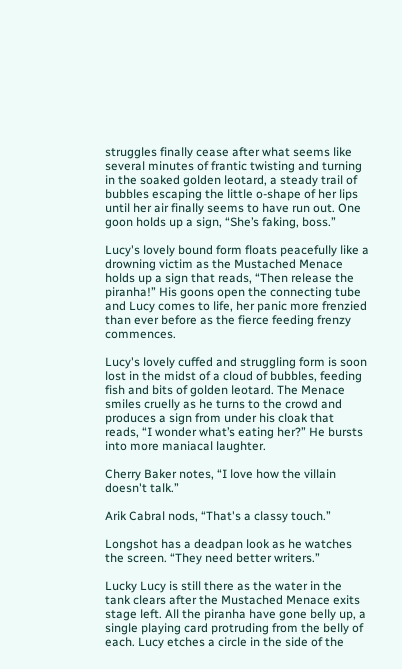struggles finally cease after what seems like several minutes of frantic twisting and turning in the soaked golden leotard, a steady trail of bubbles escaping the little o-shape of her lips until her air finally seems to have run out. One goon holds up a sign, “She’s faking, boss.”

Lucy's lovely bound form floats peacefully like a drowning victim as the Mustached Menace holds up a sign that reads, “Then release the piranha!” His goons open the connecting tube and Lucy comes to life, her panic more frenzied than ever before as the fierce feeding frenzy commences.

Lucy's lovely cuffed and struggling form is soon lost in the midst of a cloud of bubbles, feeding fish and bits of golden leotard. The Menace smiles cruelly as he turns to the crowd and produces a sign from under his cloak that reads, “I wonder what’s eating her?” He bursts into more maniacal laughter.

Cherry Baker notes, “I love how the villain doesn't talk.”

Arik Cabral nods, “That's a classy touch.”

Longshot has a deadpan look as he watches the screen. “They need better writers.”

Lucky Lucy is still there as the water in the tank clears after the Mustached Menace exits stage left. All the piranha have gone belly up, a single playing card protruding from the belly of each. Lucy etches a circle in the side of the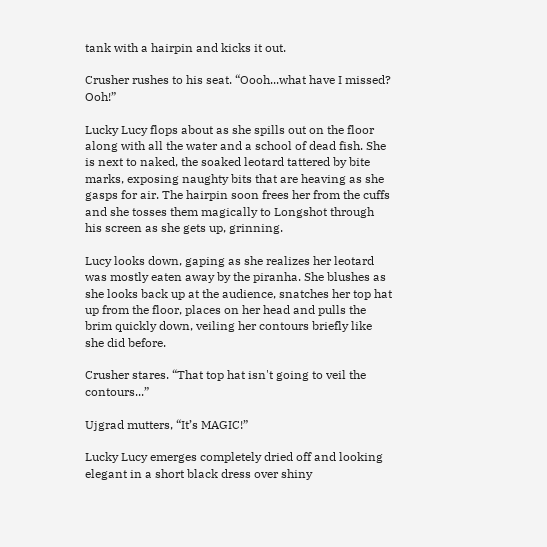tank with a hairpin and kicks it out.

Crusher rushes to his seat. “Oooh...what have I missed? Ooh!”

Lucky Lucy flops about as she spills out on the floor along with all the water and a school of dead fish. She is next to naked, the soaked leotard tattered by bite marks, exposing naughty bits that are heaving as she gasps for air. The hairpin soon frees her from the cuffs and she tosses them magically to Longshot through his screen as she gets up, grinning.

Lucy looks down, gaping as she realizes her leotard was mostly eaten away by the piranha. She blushes as she looks back up at the audience, snatches her top hat up from the floor, places on her head and pulls the brim quickly down, veiling her contours briefly like she did before.

Crusher stares. “That top hat isn't going to veil the contours...”

Ujgrad mutters, “It’s MAGIC!”

Lucky Lucy emerges completely dried off and looking elegant in a short black dress over shiny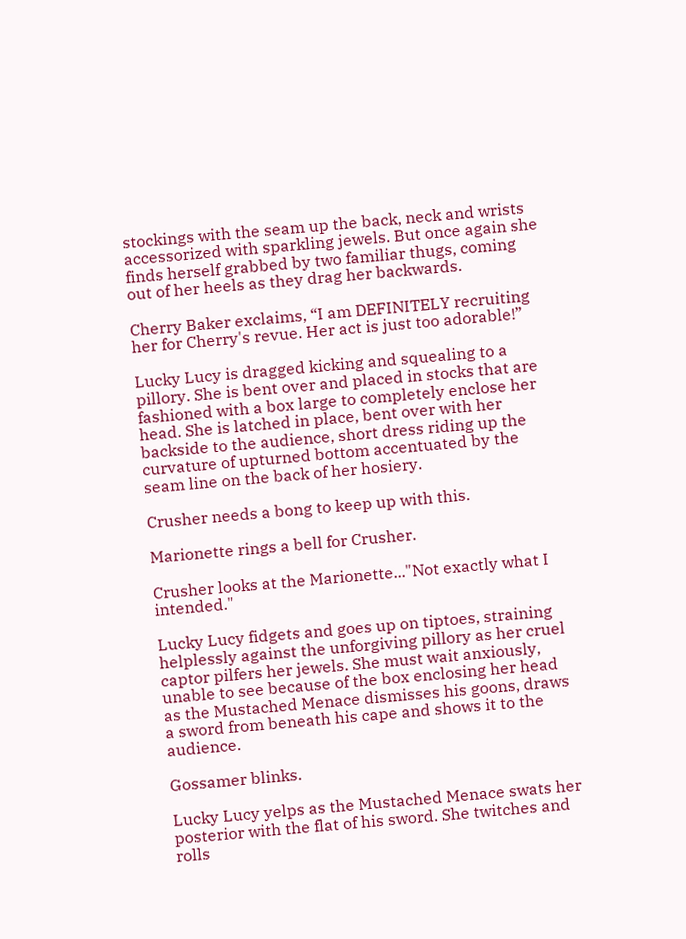stockings with the seam up the back, neck and wrists accessorized with sparkling jewels. But once again she finds herself grabbed by two familiar thugs, coming out of her heels as they drag her backwards.

Cherry Baker exclaims, “I am DEFINITELY recruiting her for Cherry's revue. Her act is just too adorable!”

Lucky Lucy is dragged kicking and squealing to a pillory. She is bent over and placed in stocks that are fashioned with a box large to completely enclose her head. She is latched in place, bent over with her backside to the audience, short dress riding up the curvature of upturned bottom accentuated by the seam line on the back of her hosiery.

Crusher needs a bong to keep up with this.

Marionette rings a bell for Crusher.

Crusher looks at the Marionette..."Not exactly what I intended."

Lucky Lucy fidgets and goes up on tiptoes, straining helplessly against the unforgiving pillory as her cruel captor pilfers her jewels. She must wait anxiously, unable to see because of the box enclosing her head as the Mustached Menace dismisses his goons, draws a sword from beneath his cape and shows it to the audience.

Gossamer blinks.

Lucky Lucy yelps as the Mustached Menace swats her posterior with the flat of his sword. She twitches and rolls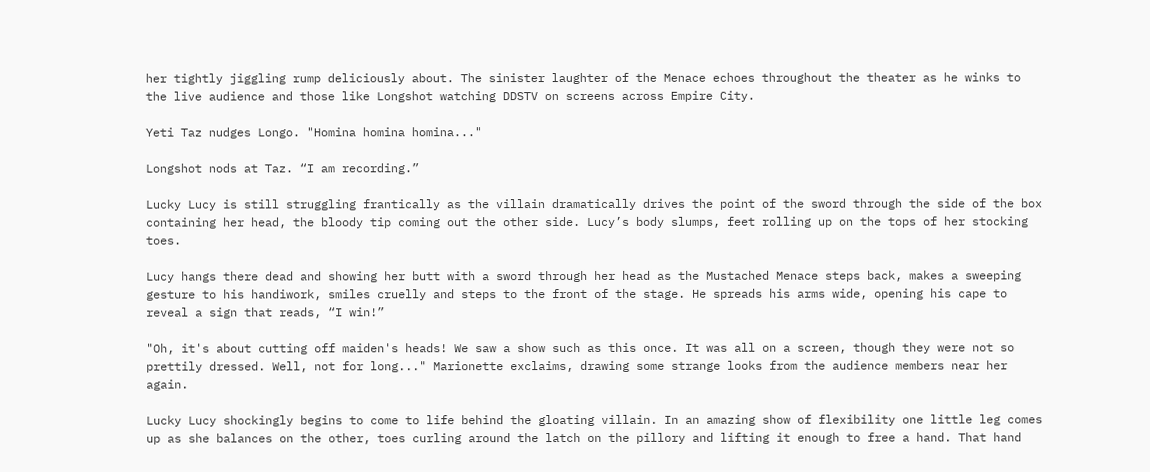her tightly jiggling rump deliciously about. The sinister laughter of the Menace echoes throughout the theater as he winks to the live audience and those like Longshot watching DDSTV on screens across Empire City.

Yeti Taz nudges Longo. "Homina homina homina..."

Longshot nods at Taz. “I am recording.”

Lucky Lucy is still struggling frantically as the villain dramatically drives the point of the sword through the side of the box containing her head, the bloody tip coming out the other side. Lucy’s body slumps, feet rolling up on the tops of her stocking toes.

Lucy hangs there dead and showing her butt with a sword through her head as the Mustached Menace steps back, makes a sweeping gesture to his handiwork, smiles cruelly and steps to the front of the stage. He spreads his arms wide, opening his cape to reveal a sign that reads, “I win!”

"Oh, it's about cutting off maiden's heads! We saw a show such as this once. It was all on a screen, though they were not so prettily dressed. Well, not for long..." Marionette exclaims, drawing some strange looks from the audience members near her again.

Lucky Lucy shockingly begins to come to life behind the gloating villain. In an amazing show of flexibility one little leg comes up as she balances on the other, toes curling around the latch on the pillory and lifting it enough to free a hand. That hand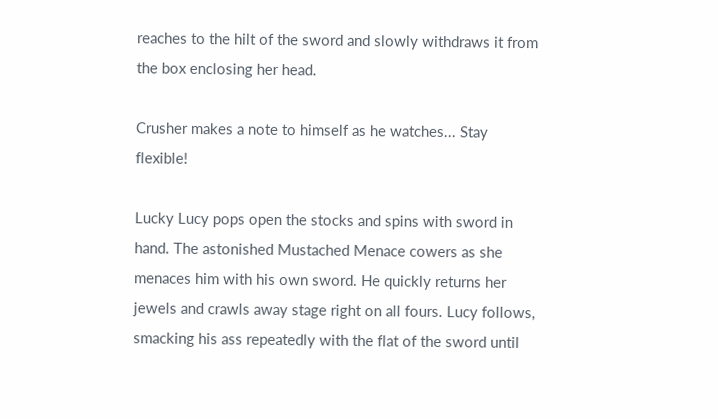reaches to the hilt of the sword and slowly withdraws it from the box enclosing her head.

Crusher makes a note to himself as he watches... Stay flexible!

Lucky Lucy pops open the stocks and spins with sword in hand. The astonished Mustached Menace cowers as she menaces him with his own sword. He quickly returns her jewels and crawls away stage right on all fours. Lucy follows, smacking his ass repeatedly with the flat of the sword until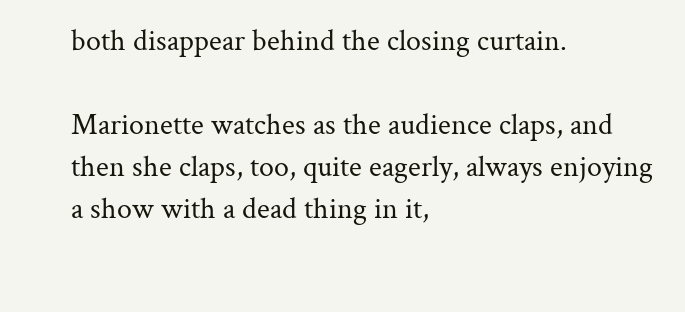both disappear behind the closing curtain.

Marionette watches as the audience claps, and then she claps, too, quite eagerly, always enjoying a show with a dead thing in it,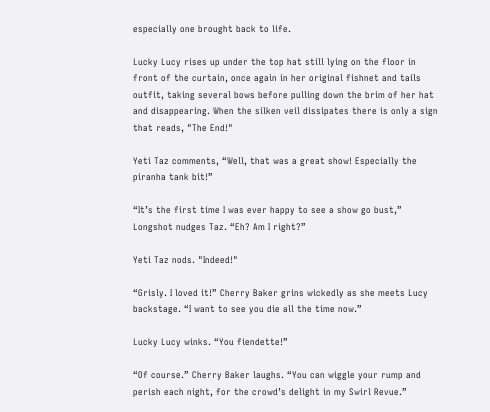especially one brought back to life.

Lucky Lucy rises up under the top hat still lying on the floor in front of the curtain, once again in her original fishnet and tails outfit, taking several bows before pulling down the brim of her hat and disappearing. When the silken veil dissipates there is only a sign that reads, "The End!"

Yeti Taz comments, “Well, that was a great show! Especially the piranha tank bit!”

“It’s the first time I was ever happy to see a show go bust,” Longshot nudges Taz. “Eh? Am I right?”

Yeti Taz nods. "Indeed!"

“Grisly. I loved it!” Cherry Baker grins wickedly as she meets Lucy backstage. “I want to see you die all the time now.”

Lucky Lucy winks. “You fiendette!”

“Of course.” Cherry Baker laughs. “You can wiggle your rump and perish each night, for the crowd’s delight in my Swirl Revue.”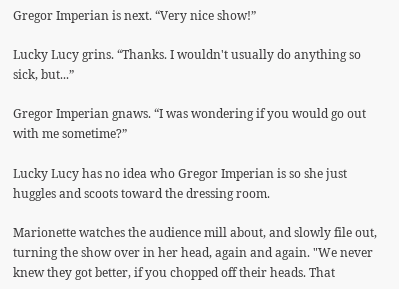Gregor Imperian is next. “Very nice show!”

Lucky Lucy grins. “Thanks. I wouldn't usually do anything so sick, but...”

Gregor Imperian gnaws. “I was wondering if you would go out with me sometime?”

Lucky Lucy has no idea who Gregor Imperian is so she just huggles and scoots toward the dressing room.

Marionette watches the audience mill about, and slowly file out, turning the show over in her head, again and again. "We never knew they got better, if you chopped off their heads. That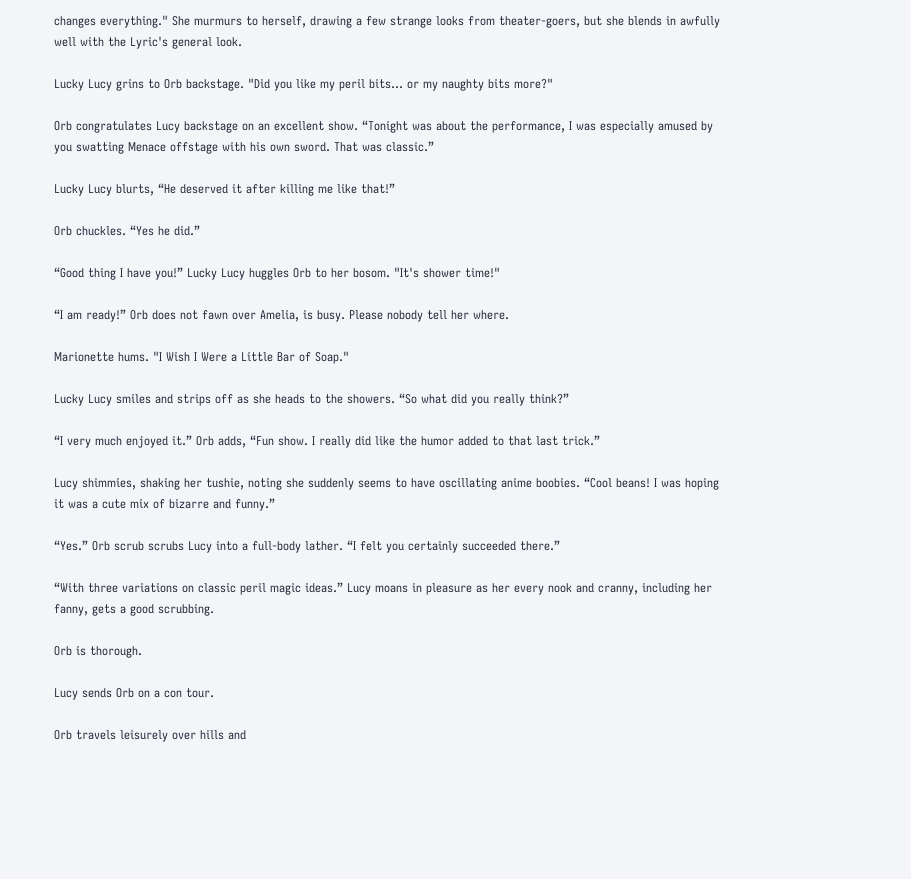changes everything." She murmurs to herself, drawing a few strange looks from theater-goers, but she blends in awfully well with the Lyric's general look.

Lucky Lucy grins to Orb backstage. "Did you like my peril bits... or my naughty bits more?"

Orb congratulates Lucy backstage on an excellent show. “Tonight was about the performance, I was especially amused by you swatting Menace offstage with his own sword. That was classic.”

Lucky Lucy blurts, “He deserved it after killing me like that!”

Orb chuckles. “Yes he did.”

“Good thing I have you!” Lucky Lucy huggles Orb to her bosom. "It's shower time!"

“I am ready!” Orb does not fawn over Amelia, is busy. Please nobody tell her where.

Marionette hums. "I Wish I Were a Little Bar of Soap."

Lucky Lucy smiles and strips off as she heads to the showers. “So what did you really think?”

“I very much enjoyed it.” Orb adds, “Fun show. I really did like the humor added to that last trick.”

Lucy shimmies, shaking her tushie, noting she suddenly seems to have oscillating anime boobies. “Cool beans! I was hoping it was a cute mix of bizarre and funny.”

“Yes.” Orb scrub scrubs Lucy into a full-body lather. “I felt you certainly succeeded there.”

“With three variations on classic peril magic ideas.” Lucy moans in pleasure as her every nook and cranny, including her fanny, gets a good scrubbing.

Orb is thorough.

Lucy sends Orb on a con tour.

Orb travels leisurely over hills and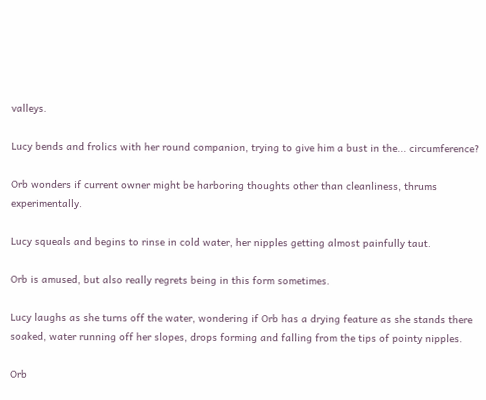valleys.

Lucy bends and frolics with her round companion, trying to give him a bust in the... circumference?

Orb wonders if current owner might be harboring thoughts other than cleanliness, thrums experimentally.

Lucy squeals and begins to rinse in cold water, her nipples getting almost painfully taut.

Orb is amused, but also really regrets being in this form sometimes.

Lucy laughs as she turns off the water, wondering if Orb has a drying feature as she stands there soaked, water running off her slopes, drops forming and falling from the tips of pointy nipples.

Orb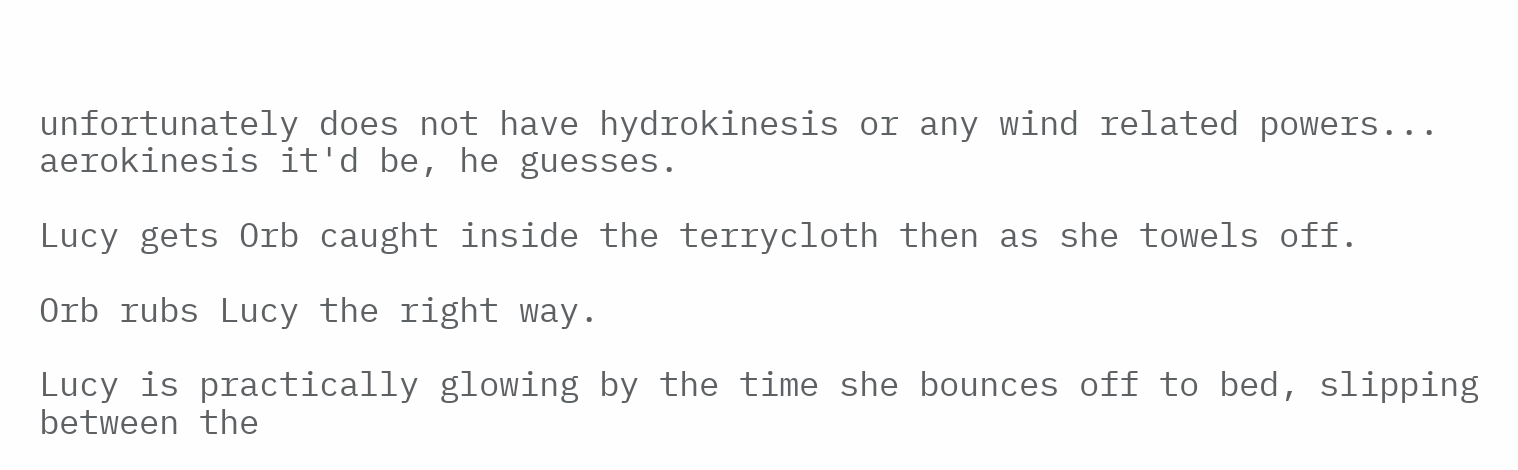unfortunately does not have hydrokinesis or any wind related powers... aerokinesis it'd be, he guesses.

Lucy gets Orb caught inside the terrycloth then as she towels off.

Orb rubs Lucy the right way.

Lucy is practically glowing by the time she bounces off to bed, slipping between the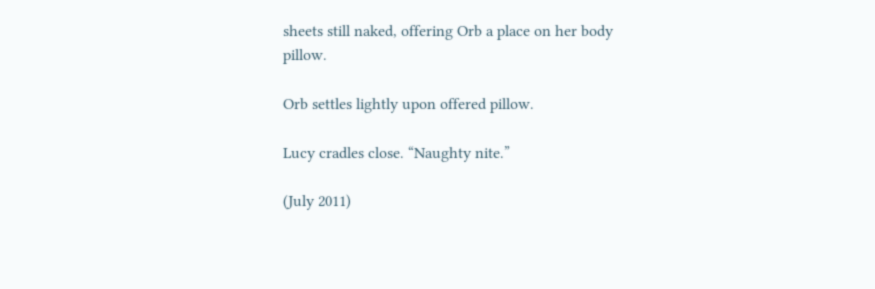sheets still naked, offering Orb a place on her body pillow.

Orb settles lightly upon offered pillow.

Lucy cradles close. “Naughty nite.”

(July 2011)